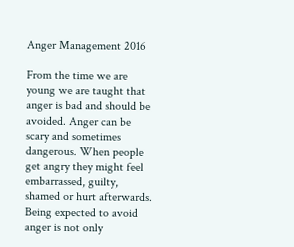Anger Management 2016

From the time we are young we are taught that anger is bad and should be avoided. Anger can be scary and sometimes dangerous. When people get angry they might feel embarrassed, guilty, shamed or hurt afterwards. Being expected to avoid anger is not only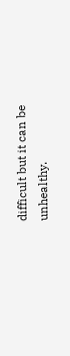difficult but it can be unhealthy.